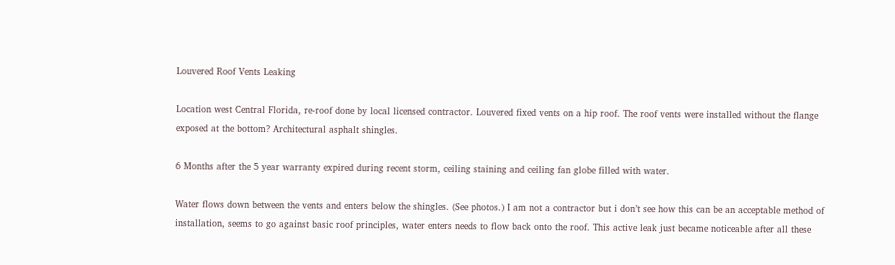Louvered Roof Vents Leaking

Location west Central Florida, re-roof done by local licensed contractor. Louvered fixed vents on a hip roof. The roof vents were installed without the flange exposed at the bottom? Architectural asphalt shingles.

6 Months after the 5 year warranty expired during recent storm, ceiling staining and ceiling fan globe filled with water.

Water flows down between the vents and enters below the shingles. (See photos.) I am not a contractor but i don’t see how this can be an acceptable method of installation, seems to go against basic roof principles, water enters needs to flow back onto the roof. This active leak just became noticeable after all these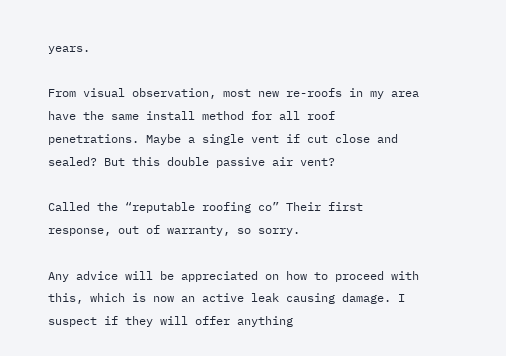years.

From visual observation, most new re-roofs in my area have the same install method for all roof penetrations. Maybe a single vent if cut close and sealed? But this double passive air vent?

Called the “reputable roofing co” Their first response, out of warranty, so sorry.

Any advice will be appreciated on how to proceed with this, which is now an active leak causing damage. I suspect if they will offer anything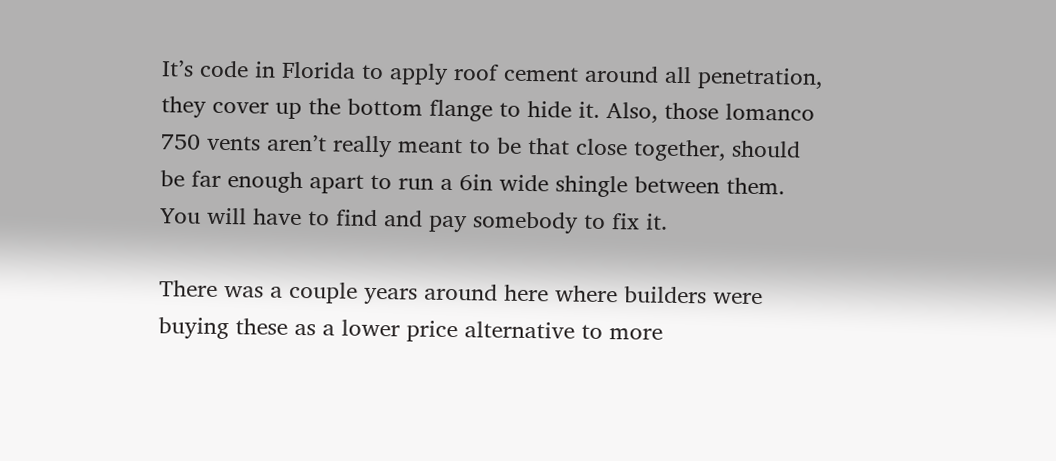It’s code in Florida to apply roof cement around all penetration, they cover up the bottom flange to hide it. Also, those lomanco 750 vents aren’t really meant to be that close together, should be far enough apart to run a 6in wide shingle between them. You will have to find and pay somebody to fix it.

There was a couple years around here where builders were buying these as a lower price alternative to more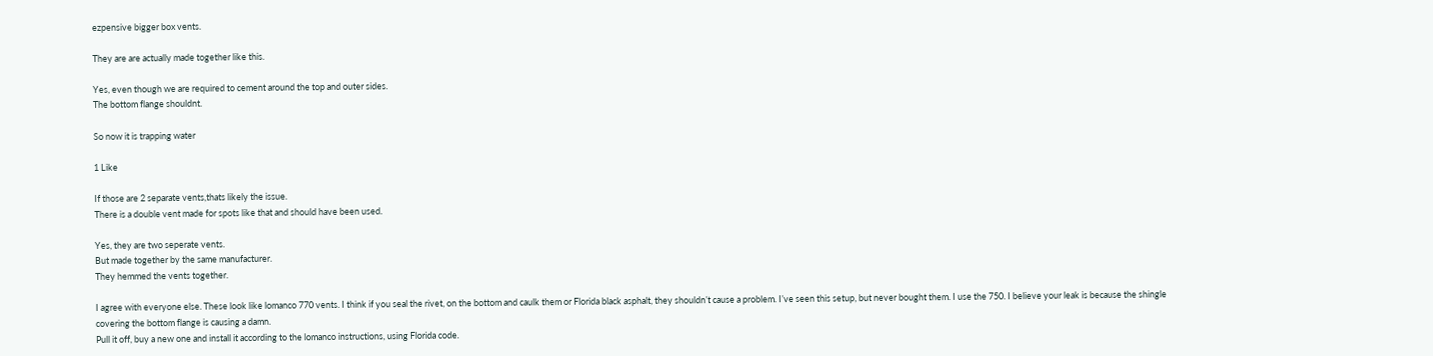ezpensive bigger box vents.

They are are actually made together like this.

Yes, even though we are required to cement around the top and outer sides.
The bottom flange shouldnt.

So now it is trapping water

1 Like

If those are 2 separate vents,thats likely the issue.
There is a double vent made for spots like that and should have been used.

Yes, they are two seperate vents.
But made together by the same manufacturer.
They hemmed the vents together.

I agree with everyone else. These look like lomanco 770 vents. I think if you seal the rivet, on the bottom and caulk them or Florida black asphalt, they shouldn’t cause a problem. I’ve seen this setup, but never bought them. I use the 750. I believe your leak is because the shingle covering the bottom flange is causing a damn.
Pull it off, buy a new one and install it according to the lomanco instructions, using Florida code.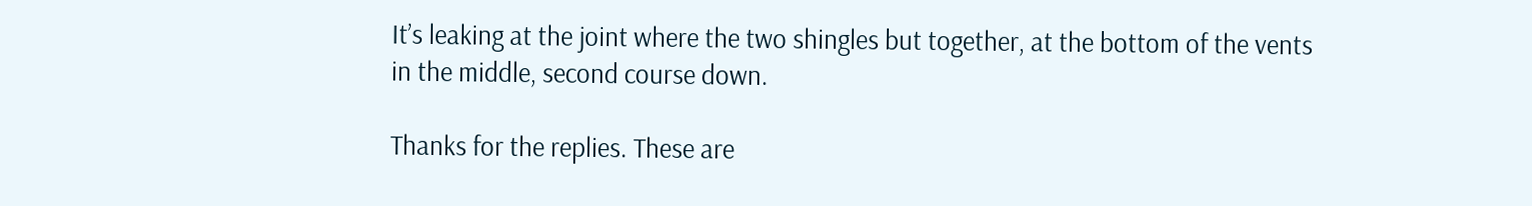It’s leaking at the joint where the two shingles but together, at the bottom of the vents
in the middle, second course down.

Thanks for the replies. These are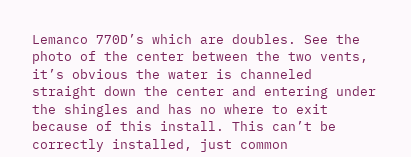Lemanco 770D’s which are doubles. See the photo of the center between the two vents, it’s obvious the water is channeled straight down the center and entering under the shingles and has no where to exit because of this install. This can’t be correctly installed, just common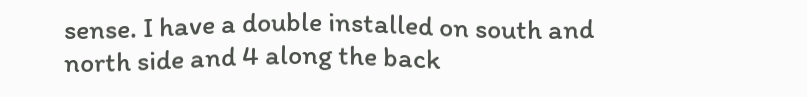sense. I have a double installed on south and north side and 4 along the back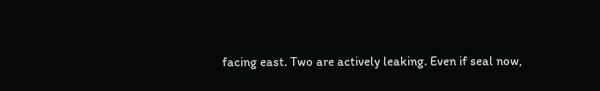facing east. Two are actively leaking. Even if seal now,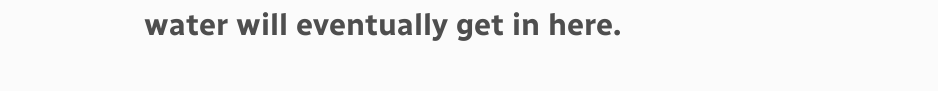water will eventually get in here.